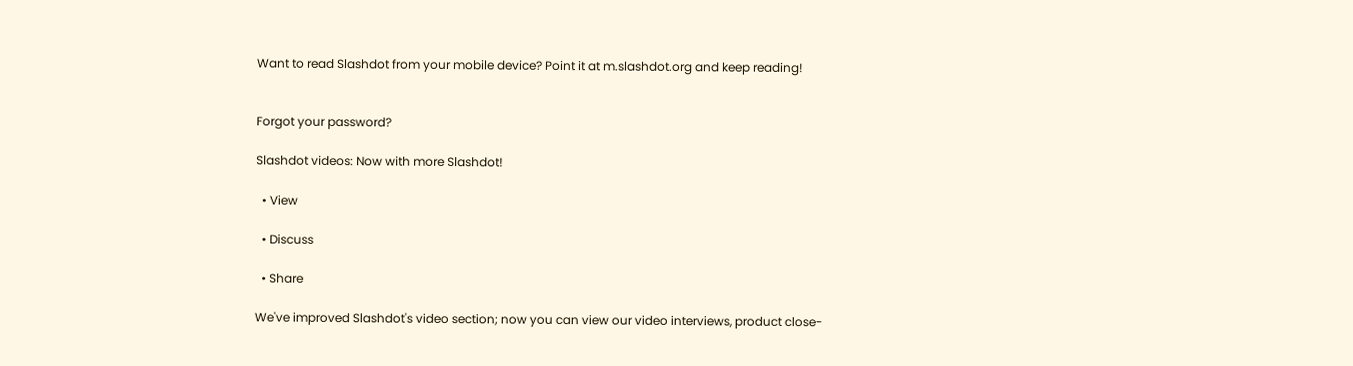Want to read Slashdot from your mobile device? Point it at m.slashdot.org and keep reading!


Forgot your password?

Slashdot videos: Now with more Slashdot!

  • View

  • Discuss

  • Share

We've improved Slashdot's video section; now you can view our video interviews, product close-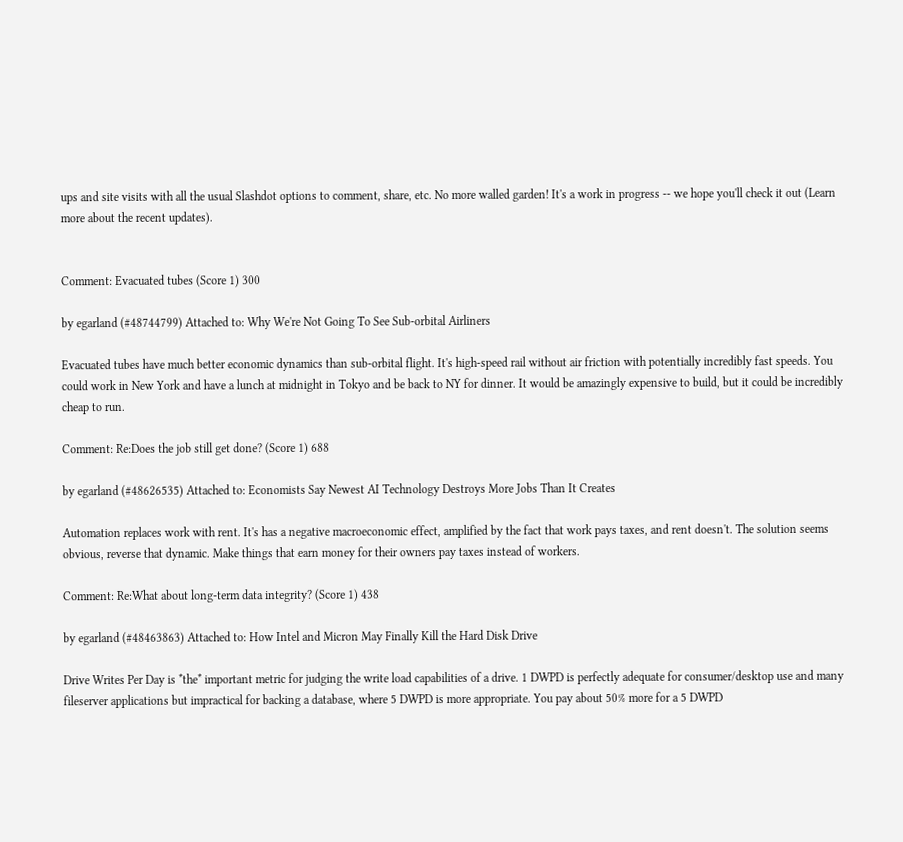ups and site visits with all the usual Slashdot options to comment, share, etc. No more walled garden! It's a work in progress -- we hope you'll check it out (Learn more about the recent updates).


Comment: Evacuated tubes (Score 1) 300

by egarland (#48744799) Attached to: Why We're Not Going To See Sub-orbital Airliners

Evacuated tubes have much better economic dynamics than sub-orbital flight. It's high-speed rail without air friction with potentially incredibly fast speeds. You could work in New York and have a lunch at midnight in Tokyo and be back to NY for dinner. It would be amazingly expensive to build, but it could be incredibly cheap to run.

Comment: Re:Does the job still get done? (Score 1) 688

by egarland (#48626535) Attached to: Economists Say Newest AI Technology Destroys More Jobs Than It Creates

Automation replaces work with rent. It's has a negative macroeconomic effect, amplified by the fact that work pays taxes, and rent doesn't. The solution seems obvious, reverse that dynamic. Make things that earn money for their owners pay taxes instead of workers.

Comment: Re:What about long-term data integrity? (Score 1) 438

by egarland (#48463863) Attached to: How Intel and Micron May Finally Kill the Hard Disk Drive

Drive Writes Per Day is *the* important metric for judging the write load capabilities of a drive. 1 DWPD is perfectly adequate for consumer/desktop use and many fileserver applications but impractical for backing a database, where 5 DWPD is more appropriate. You pay about 50% more for a 5 DWPD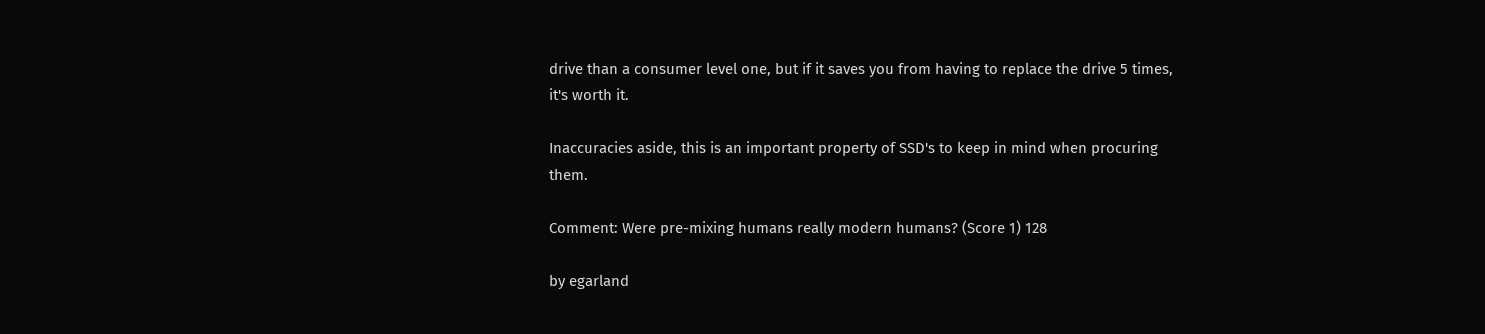drive than a consumer level one, but if it saves you from having to replace the drive 5 times, it's worth it.

Inaccuracies aside, this is an important property of SSD's to keep in mind when procuring them.

Comment: Were pre-mixing humans really modern humans? (Score 1) 128

by egarland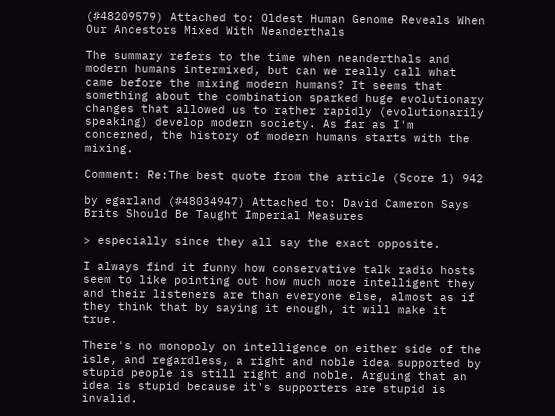(#48209579) Attached to: Oldest Human Genome Reveals When Our Ancestors Mixed With Neanderthals

The summary refers to the time when neanderthals and modern humans intermixed, but can we really call what came before the mixing modern humans? It seems that something about the combination sparked huge evolutionary changes that allowed us to rather rapidly (evolutionarily speaking) develop modern society. As far as I'm concerned, the history of modern humans starts with the mixing.

Comment: Re:The best quote from the article (Score 1) 942

by egarland (#48034947) Attached to: David Cameron Says Brits Should Be Taught Imperial Measures

> especially since they all say the exact opposite.

I always find it funny how conservative talk radio hosts seem to like pointing out how much more intelligent they and their listeners are than everyone else, almost as if they think that by saying it enough, it will make it true.

There's no monopoly on intelligence on either side of the isle, and regardless, a right and noble idea supported by stupid people is still right and noble. Arguing that an idea is stupid because it's supporters are stupid is invalid.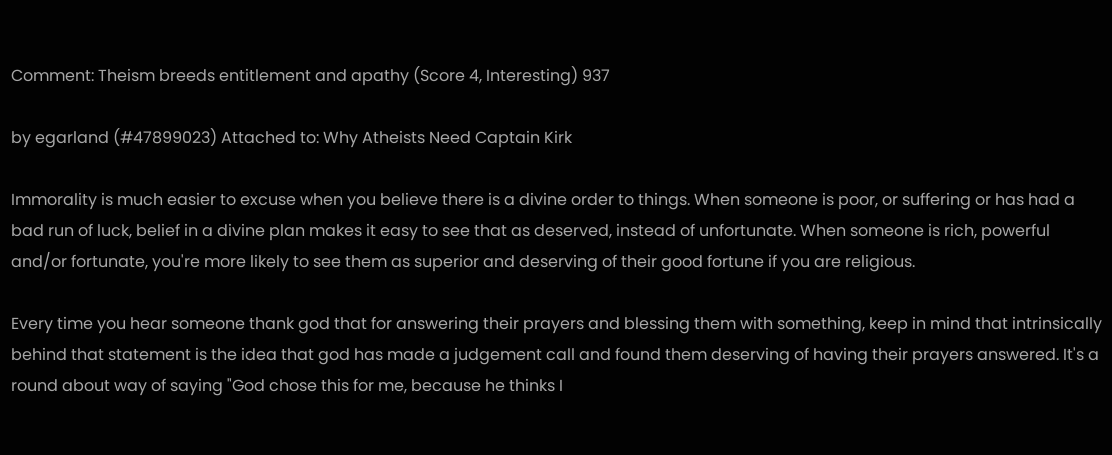Comment: Theism breeds entitlement and apathy (Score 4, Interesting) 937

by egarland (#47899023) Attached to: Why Atheists Need Captain Kirk

Immorality is much easier to excuse when you believe there is a divine order to things. When someone is poor, or suffering or has had a bad run of luck, belief in a divine plan makes it easy to see that as deserved, instead of unfortunate. When someone is rich, powerful and/or fortunate, you're more likely to see them as superior and deserving of their good fortune if you are religious.

Every time you hear someone thank god that for answering their prayers and blessing them with something, keep in mind that intrinsically behind that statement is the idea that god has made a judgement call and found them deserving of having their prayers answered. It's a round about way of saying "God chose this for me, because he thinks I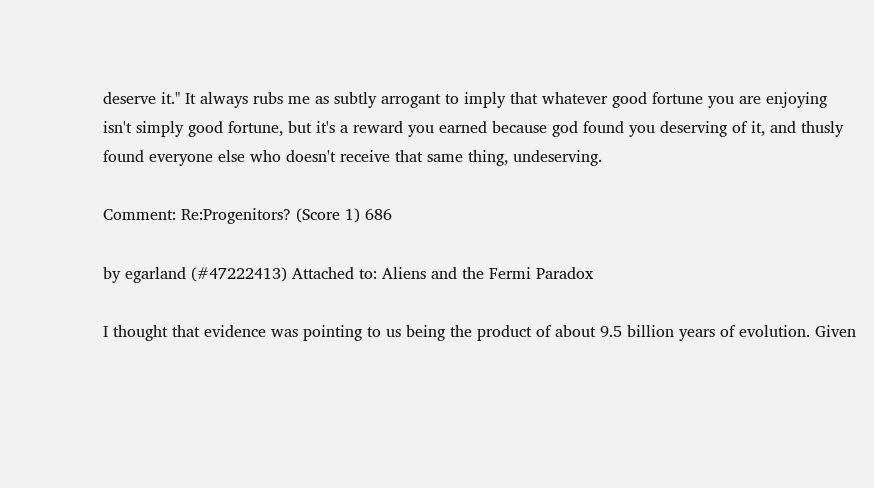deserve it." It always rubs me as subtly arrogant to imply that whatever good fortune you are enjoying isn't simply good fortune, but it's a reward you earned because god found you deserving of it, and thusly found everyone else who doesn't receive that same thing, undeserving.

Comment: Re:Progenitors? (Score 1) 686

by egarland (#47222413) Attached to: Aliens and the Fermi Paradox

I thought that evidence was pointing to us being the product of about 9.5 billion years of evolution. Given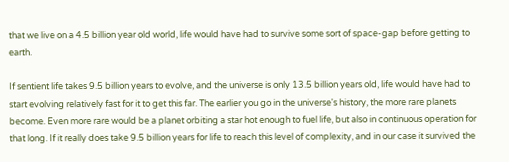that we live on a 4.5 billion year old world, life would have had to survive some sort of space-gap before getting to earth.

If sentient life takes 9.5 billion years to evolve, and the universe is only 13.5 billion years old, life would have had to start evolving relatively fast for it to get this far. The earlier you go in the universe's history, the more rare planets become. Even more rare would be a planet orbiting a star hot enough to fuel life, but also in continuous operation for that long. If it really does take 9.5 billion years for life to reach this level of complexity, and in our case it survived the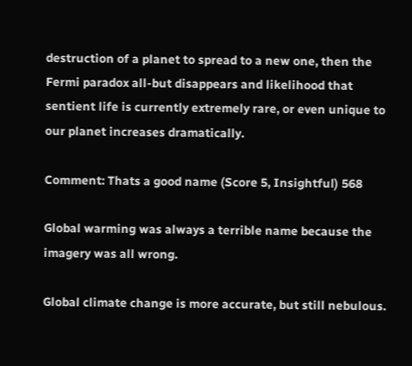destruction of a planet to spread to a new one, then the Fermi paradox all-but disappears and likelihood that sentient life is currently extremely rare, or even unique to our planet increases dramatically.

Comment: Thats a good name (Score 5, Insightful) 568

Global warming was always a terrible name because the imagery was all wrong.

Global climate change is more accurate, but still nebulous.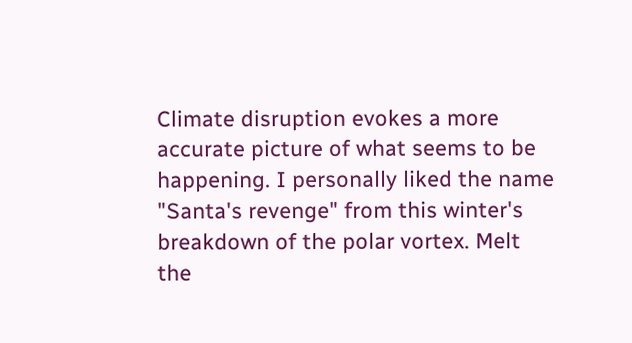Climate disruption evokes a more accurate picture of what seems to be happening. I personally liked the name "Santa's revenge" from this winter's breakdown of the polar vortex. Melt the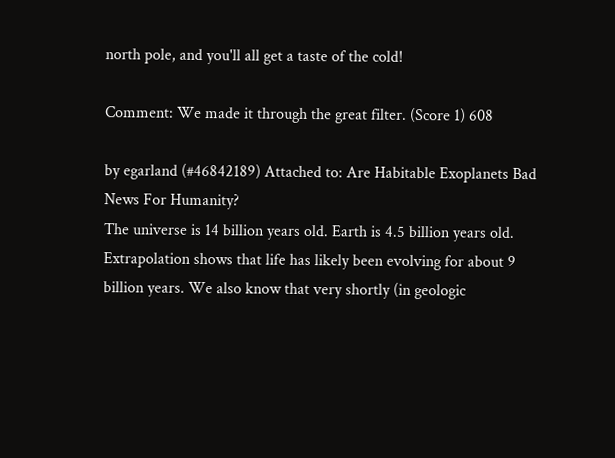north pole, and you'll all get a taste of the cold!

Comment: We made it through the great filter. (Score 1) 608

by egarland (#46842189) Attached to: Are Habitable Exoplanets Bad News For Humanity?
The universe is 14 billion years old. Earth is 4.5 billion years old. Extrapolation shows that life has likely been evolving for about 9 billion years. We also know that very shortly (in geologic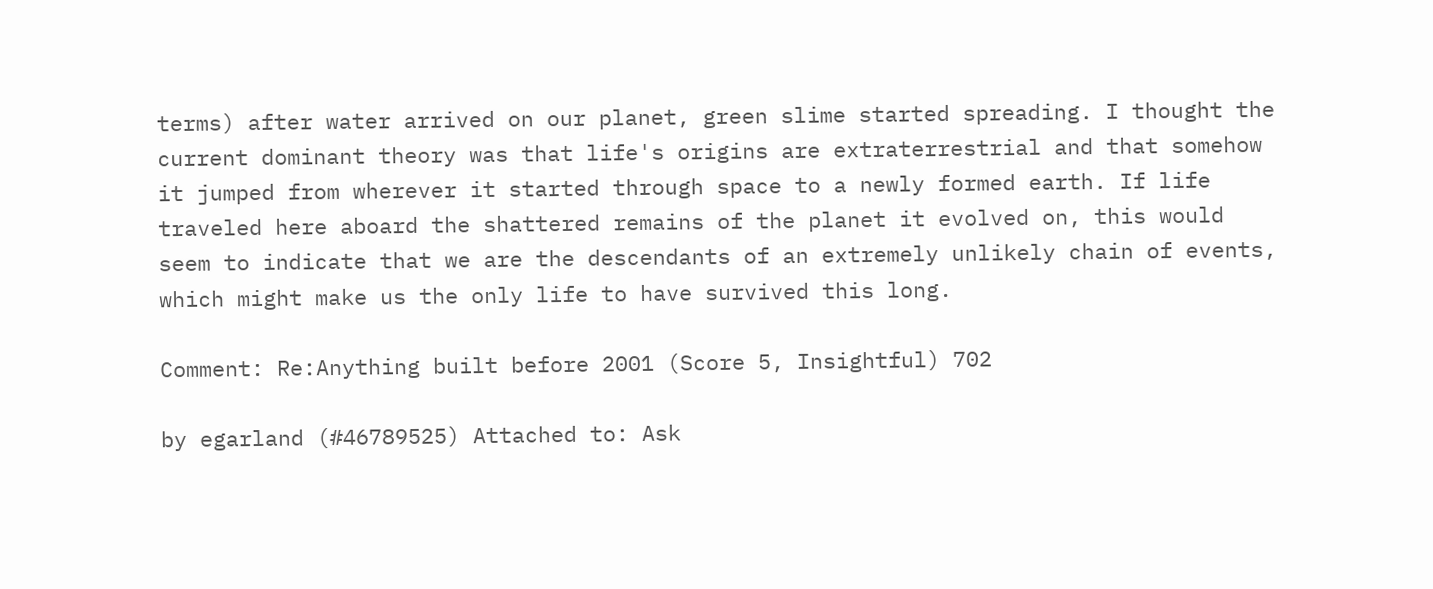terms) after water arrived on our planet, green slime started spreading. I thought the current dominant theory was that life's origins are extraterrestrial and that somehow it jumped from wherever it started through space to a newly formed earth. If life traveled here aboard the shattered remains of the planet it evolved on, this would seem to indicate that we are the descendants of an extremely unlikely chain of events, which might make us the only life to have survived this long.

Comment: Re:Anything built before 2001 (Score 5, Insightful) 702

by egarland (#46789525) Attached to: Ask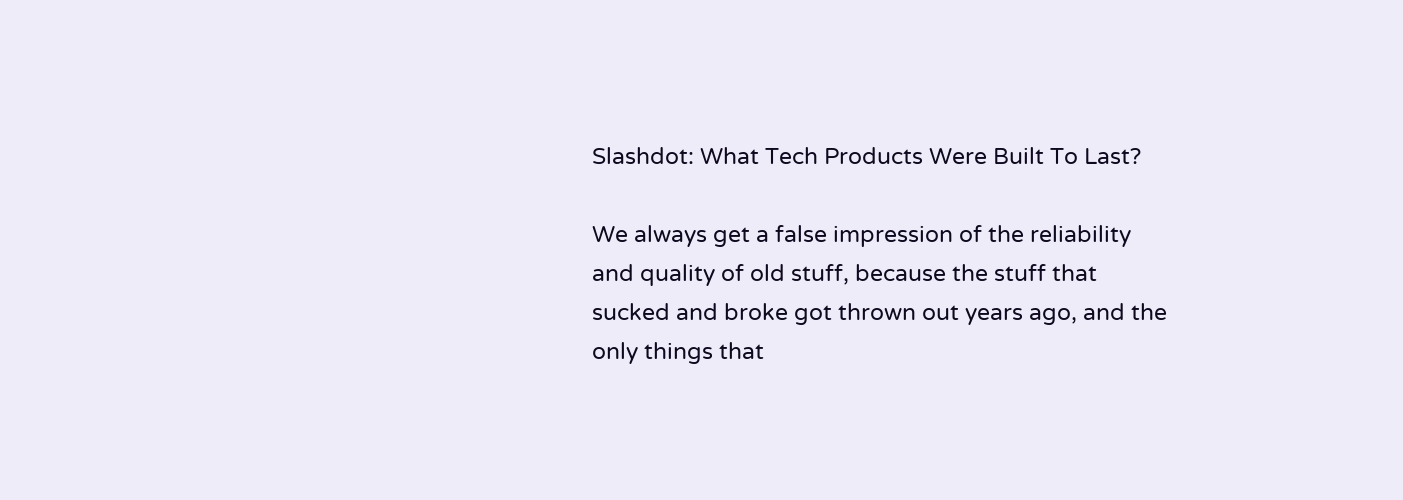Slashdot: What Tech Products Were Built To Last?

We always get a false impression of the reliability and quality of old stuff, because the stuff that sucked and broke got thrown out years ago, and the only things that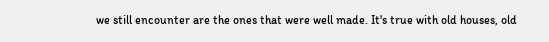we still encounter are the ones that were well made. It's true with old houses, old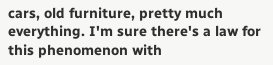cars, old furniture, pretty much everything. I'm sure there's a law for this phenomenon with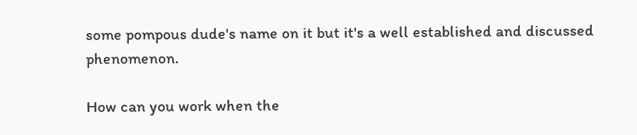some pompous dude's name on it but it's a well established and discussed phenomenon.

How can you work when the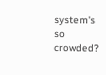system's so crowded?